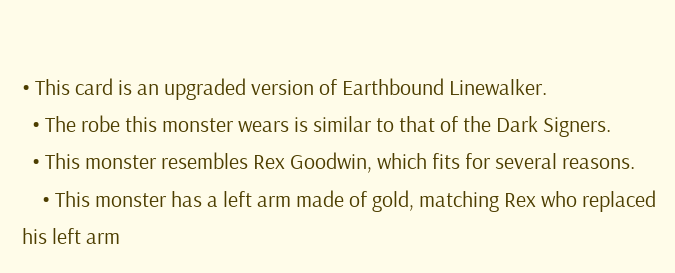• This card is an upgraded version of Earthbound Linewalker.
  • The robe this monster wears is similar to that of the Dark Signers.
  • This monster resembles Rex Goodwin, which fits for several reasons.
    • This monster has a left arm made of gold, matching Rex who replaced his left arm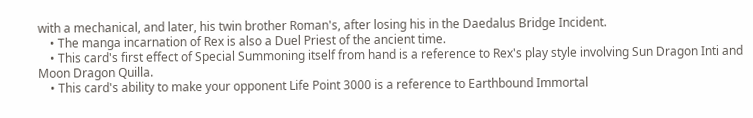with a mechanical, and later, his twin brother Roman's, after losing his in the Daedalus Bridge Incident.
    • The manga incarnation of Rex is also a Duel Priest of the ancient time.
    • This card's first effect of Special Summoning itself from hand is a reference to Rex's play style involving Sun Dragon Inti and Moon Dragon Quilla.
    • This card's ability to make your opponent Life Point 3000 is a reference to Earthbound Immortal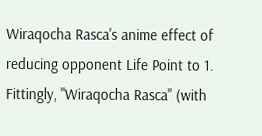Wiraqocha Rasca's anime effect of reducing opponent Life Point to 1. Fittingly, "Wiraqocha Rasca" (with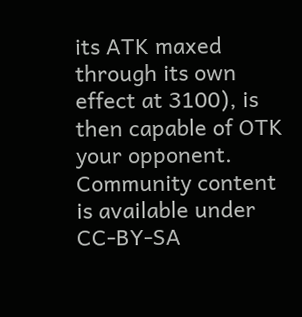its ATK maxed through its own effect at 3100), is then capable of OTK your opponent.
Community content is available under CC-BY-SA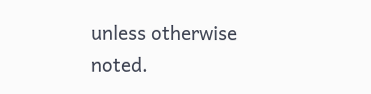unless otherwise noted.